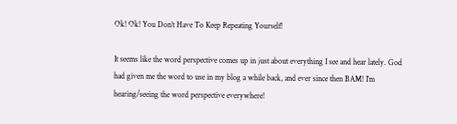Ok! Ok! You Don’t Have To Keep Repeating Yourself!

It seems like the word perspective comes up in just about everything I see and hear lately. God had given me the word to use in my blog a while back, and ever since then BAM! I’m hearing/seeing the word perspective everywhere!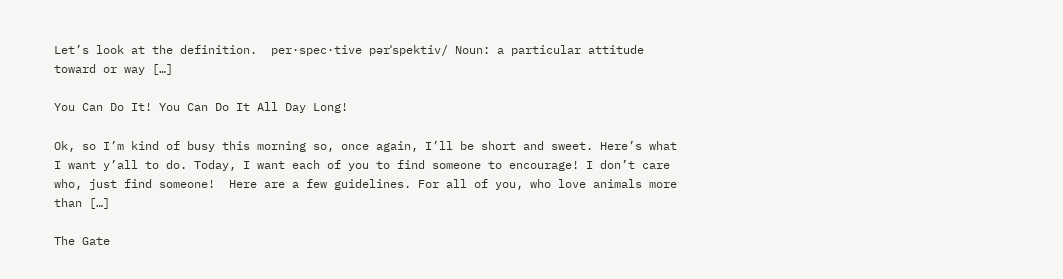Let’s look at the definition.  per·spec·tive pərˈspektiv/ Noun: a particular attitude toward or way […]

You Can Do It! You Can Do It All Day Long!

Ok, so I’m kind of busy this morning so, once again, I’ll be short and sweet. Here’s what I want y’all to do. Today, I want each of you to find someone to encourage! I don’t care who, just find someone!  Here are a few guidelines. For all of you, who love animals more than […]

The Gate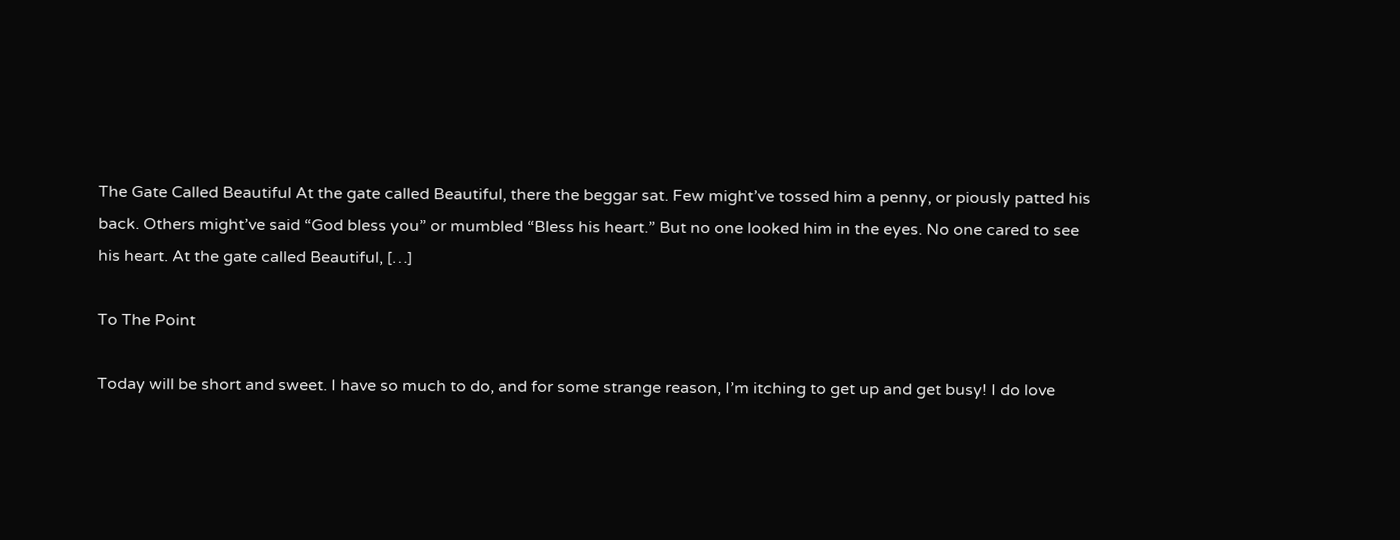The Gate Called Beautiful At the gate called Beautiful, there the beggar sat. Few might’ve tossed him a penny, or piously patted his back. Others might’ve said “God bless you” or mumbled “Bless his heart.” But no one looked him in the eyes. No one cared to see his heart. At the gate called Beautiful, […]

To The Point

Today will be short and sweet. I have so much to do, and for some strange reason, I’m itching to get up and get busy! I do love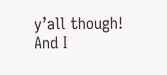y’all though! And I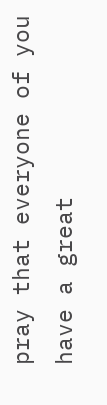pray that everyone of you have a great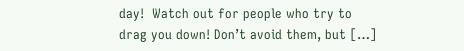day!  Watch out for people who try to drag you down! Don’t avoid them, but […]